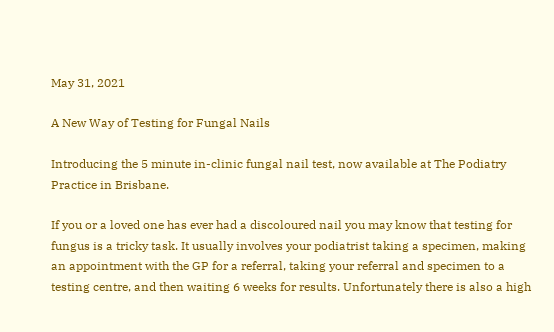May 31, 2021

A New Way of Testing for Fungal Nails

Introducing the 5 minute in-clinic fungal nail test, now available at The Podiatry Practice in Brisbane.

If you or a loved one has ever had a discoloured nail you may know that testing for fungus is a tricky task. It usually involves your podiatrist taking a specimen, making an appointment with the GP for a referral, taking your referral and specimen to a testing centre, and then waiting 6 weeks for results. Unfortunately there is also a high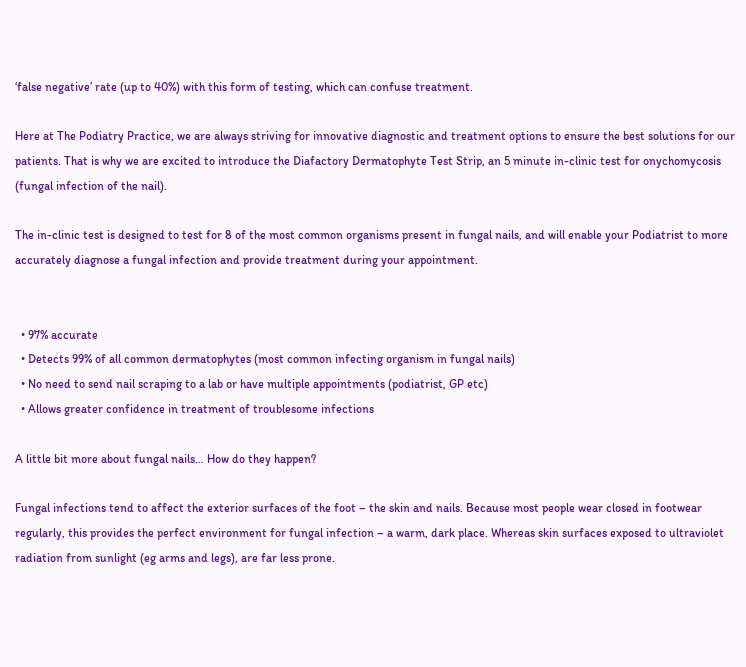‘false negative’ rate (up to 40%) with this form of testing, which can confuse treatment.

Here at The Podiatry Practice, we are always striving for innovative diagnostic and treatment options to ensure the best solutions for our patients. That is why we are excited to introduce the Diafactory Dermatophyte Test Strip, an 5 minute in-clinic test for onychomycosis (fungal infection of the nail).

The in-clinic test is designed to test for 8 of the most common organisms present in fungal nails, and will enable your Podiatrist to more accurately diagnose a fungal infection and provide treatment during your appointment.


  • 97% accurate
  • Detects 99% of all common dermatophytes (most common infecting organism in fungal nails)
  • No need to send nail scraping to a lab or have multiple appointments (podiatrist, GP etc)
  • Allows greater confidence in treatment of troublesome infections

A little bit more about fungal nails… How do they happen?

Fungal infections tend to affect the exterior surfaces of the foot – the skin and nails. Because most people wear closed in footwear regularly, this provides the perfect environment for fungal infection – a warm, dark place. Whereas skin surfaces exposed to ultraviolet radiation from sunlight (eg arms and legs), are far less prone.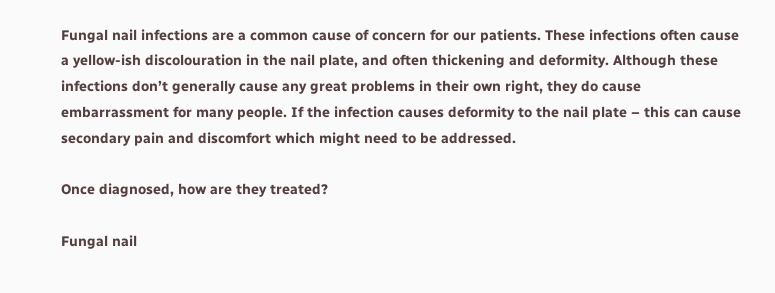Fungal nail infections are a common cause of concern for our patients. These infections often cause a yellow-ish discolouration in the nail plate, and often thickening and deformity. Although these infections don’t generally cause any great problems in their own right, they do cause embarrassment for many people. If the infection causes deformity to the nail plate – this can cause secondary pain and discomfort which might need to be addressed.

Once diagnosed, how are they treated?

Fungal nail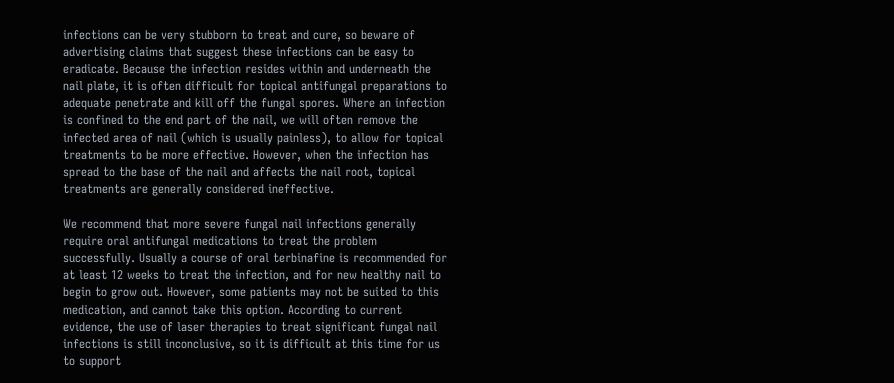infections can be very stubborn to treat and cure, so beware of advertising claims that suggest these infections can be easy to eradicate. Because the infection resides within and underneath the nail plate, it is often difficult for topical antifungal preparations to adequate penetrate and kill off the fungal spores. Where an infection is confined to the end part of the nail, we will often remove the infected area of nail (which is usually painless), to allow for topical treatments to be more effective. However, when the infection has spread to the base of the nail and affects the nail root, topical treatments are generally considered ineffective.

We recommend that more severe fungal nail infections generally require oral antifungal medications to treat the problem successfully. Usually a course of oral terbinafine is recommended for at least 12 weeks to treat the infection, and for new healthy nail to begin to grow out. However, some patients may not be suited to this medication, and cannot take this option. According to current evidence, the use of laser therapies to treat significant fungal nail infections is still inconclusive, so it is difficult at this time for us to support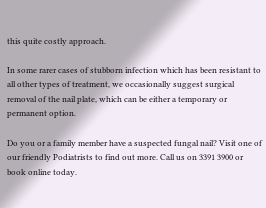this quite costly approach.

In some rarer cases of stubborn infection which has been resistant to all other types of treatment, we occasionally suggest surgical removal of the nail plate, which can be either a temporary or permanent option.

Do you or a family member have a suspected fungal nail? Visit one of our friendly Podiatrists to find out more. Call us on 3391 3900 or book online today.